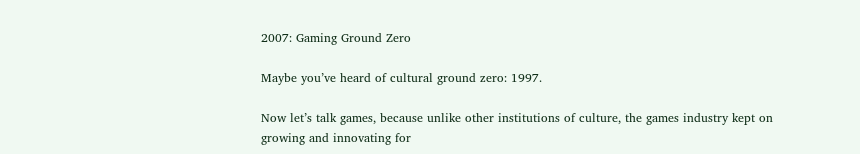2007: Gaming Ground Zero

Maybe you’ve heard of cultural ground zero: 1997.

Now let’s talk games, because unlike other institutions of culture, the games industry kept on growing and innovating for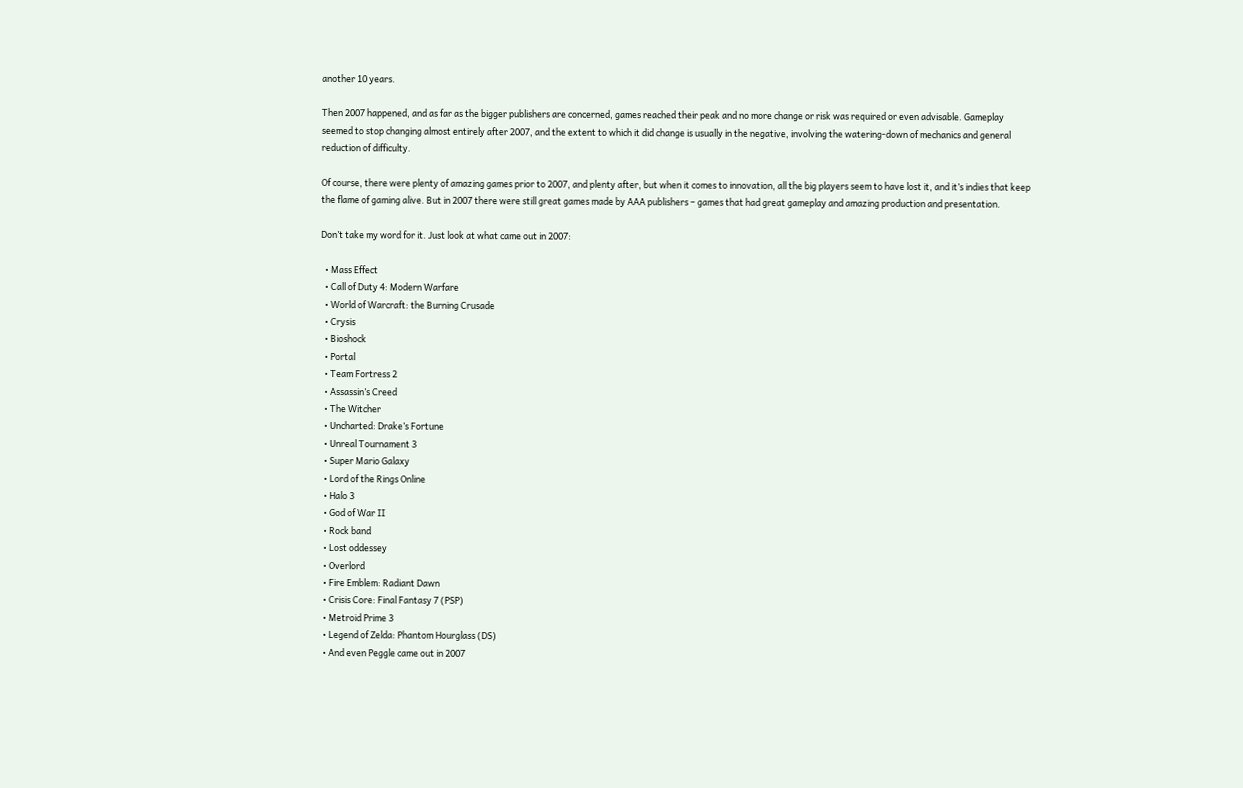another 10 years.

Then 2007 happened, and as far as the bigger publishers are concerned, games reached their peak and no more change or risk was required or even advisable. Gameplay seemed to stop changing almost entirely after 2007, and the extent to which it did change is usually in the negative, involving the watering-down of mechanics and general reduction of difficulty.

Of course, there were plenty of amazing games prior to 2007, and plenty after, but when it comes to innovation, all the big players seem to have lost it, and it’s indies that keep the flame of gaming alive. But in 2007 there were still great games made by AAA publishers – games that had great gameplay and amazing production and presentation.

Don’t take my word for it. Just look at what came out in 2007:

  • Mass Effect
  • Call of Duty 4: Modern Warfare
  • World of Warcraft: the Burning Crusade
  • Crysis
  • Bioshock
  • Portal
  • Team Fortress 2
  • Assassin’s Creed
  • The Witcher
  • Uncharted: Drake’s Fortune
  • Unreal Tournament 3
  • Super Mario Galaxy
  • Lord of the Rings Online
  • Halo 3
  • God of War II
  • Rock band
  • Lost oddessey
  • Overlord
  • Fire Emblem: Radiant Dawn
  • Crisis Core: Final Fantasy 7 (PSP)
  • Metroid Prime 3
  • Legend of Zelda: Phantom Hourglass (DS)
  • And even Peggle came out in 2007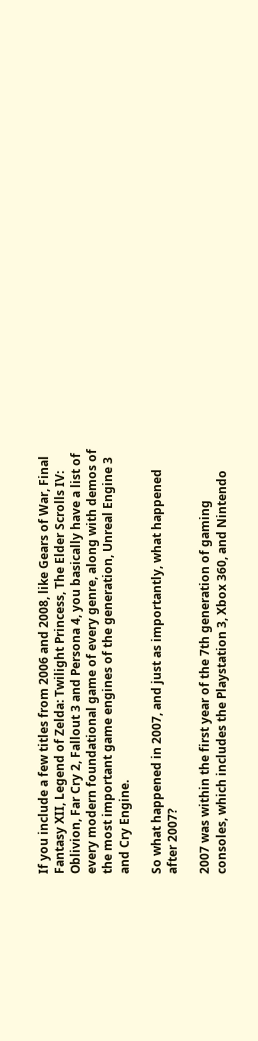If you include a few titles from 2006 and 2008, like Gears of War, Final Fantasy XII, Legend of Zelda: Twilight Princess, The Elder Scrolls IV: Oblivion, Far Cry 2, Fallout 3 and Persona 4, you basically have a list of every modern foundational game of every genre, along with demos of the most important game engines of the generation, Unreal Engine 3 and Cry Engine.

So what happened in 2007, and just as importantly, what happened after 2007?

2007 was within the first year of the 7th generation of gaming consoles, which includes the Playstation 3, Xbox 360, and Nintendo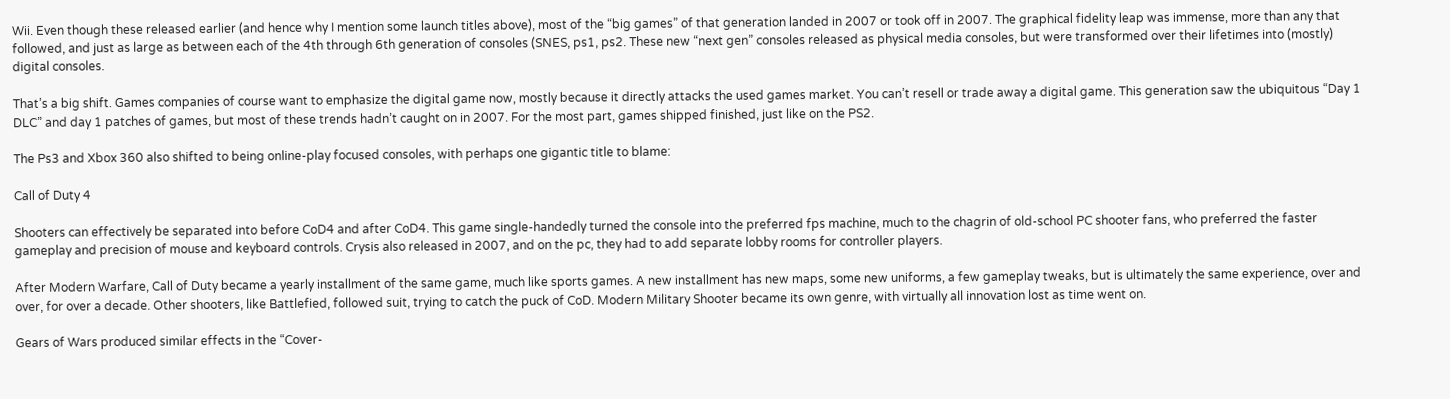Wii. Even though these released earlier (and hence why I mention some launch titles above), most of the “big games” of that generation landed in 2007 or took off in 2007. The graphical fidelity leap was immense, more than any that followed, and just as large as between each of the 4th through 6th generation of consoles (SNES, ps1, ps2. These new “next gen” consoles released as physical media consoles, but were transformed over their lifetimes into (mostly) digital consoles.

That’s a big shift. Games companies of course want to emphasize the digital game now, mostly because it directly attacks the used games market. You can’t resell or trade away a digital game. This generation saw the ubiquitous “Day 1 DLC” and day 1 patches of games, but most of these trends hadn’t caught on in 2007. For the most part, games shipped finished, just like on the PS2.

The Ps3 and Xbox 360 also shifted to being online-play focused consoles, with perhaps one gigantic title to blame:

Call of Duty 4

Shooters can effectively be separated into before CoD4 and after CoD4. This game single-handedly turned the console into the preferred fps machine, much to the chagrin of old-school PC shooter fans, who preferred the faster gameplay and precision of mouse and keyboard controls. Crysis also released in 2007, and on the pc, they had to add separate lobby rooms for controller players.

After Modern Warfare, Call of Duty became a yearly installment of the same game, much like sports games. A new installment has new maps, some new uniforms, a few gameplay tweaks, but is ultimately the same experience, over and over, for over a decade. Other shooters, like Battlefied, followed suit, trying to catch the puck of CoD. Modern Military Shooter became its own genre, with virtually all innovation lost as time went on.

Gears of Wars produced similar effects in the “Cover-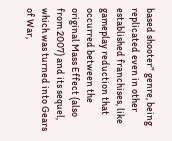based shooter” genre, being replicated even in other established franchises, like gameplay reduction that occurred between the original Mass Effect (also from 2007) and its sequel, which was turned into Gears of War,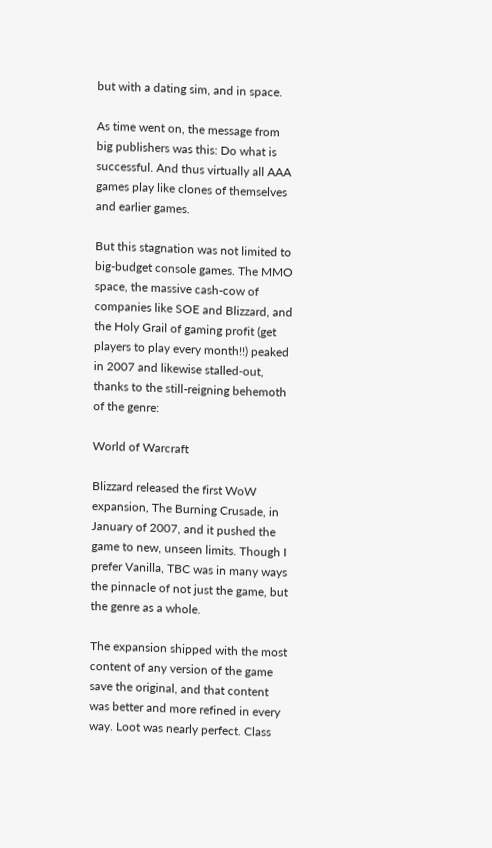but with a dating sim, and in space.

As time went on, the message from big publishers was this: Do what is successful. And thus virtually all AAA games play like clones of themselves and earlier games.

But this stagnation was not limited to big-budget console games. The MMO space, the massive cash-cow of companies like SOE and Blizzard, and the Holy Grail of gaming profit (get players to play every month!!) peaked in 2007 and likewise stalled-out, thanks to the still-reigning behemoth of the genre:

World of Warcraft

Blizzard released the first WoW expansion, The Burning Crusade, in January of 2007, and it pushed the game to new, unseen limits. Though I prefer Vanilla, TBC was in many ways the pinnacle of not just the game, but the genre as a whole.

The expansion shipped with the most content of any version of the game save the original, and that content was better and more refined in every way. Loot was nearly perfect. Class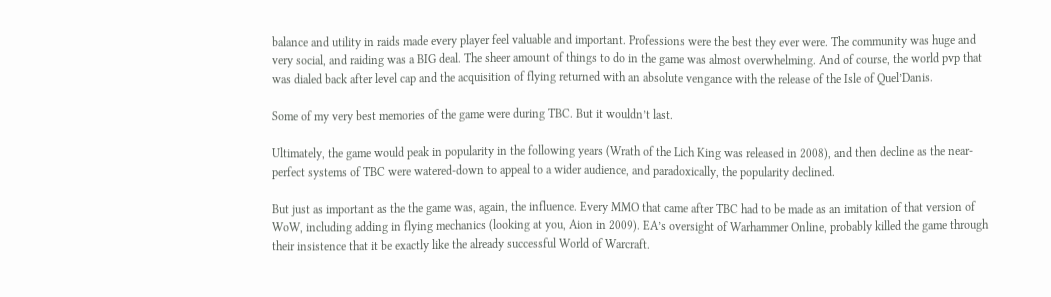balance and utility in raids made every player feel valuable and important. Professions were the best they ever were. The community was huge and very social, and raiding was a BIG deal. The sheer amount of things to do in the game was almost overwhelming. And of course, the world pvp that was dialed back after level cap and the acquisition of flying returned with an absolute vengance with the release of the Isle of Quel’Danis.

Some of my very best memories of the game were during TBC. But it wouldn’t last.

Ultimately, the game would peak in popularity in the following years (Wrath of the Lich King was released in 2008), and then decline as the near-perfect systems of TBC were watered-down to appeal to a wider audience, and paradoxically, the popularity declined.

But just as important as the the game was, again, the influence. Every MMO that came after TBC had to be made as an imitation of that version of WoW, including adding in flying mechanics (looking at you, Aion in 2009). EA’s oversight of Warhammer Online, probably killed the game through their insistence that it be exactly like the already successful World of Warcraft.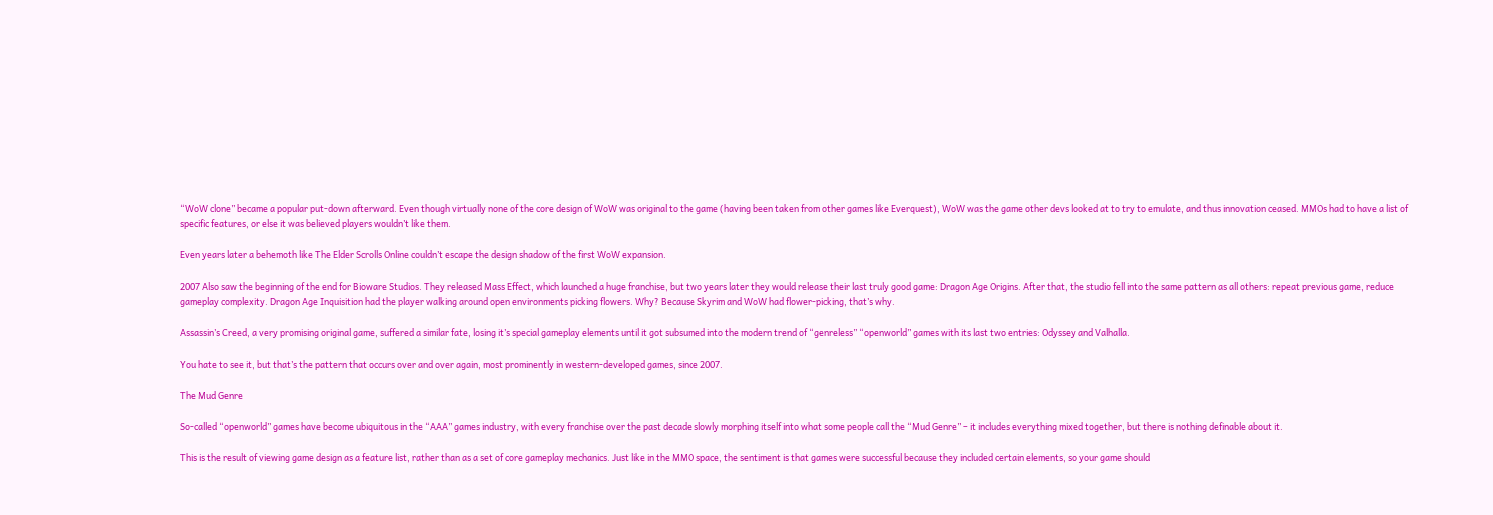“WoW clone” became a popular put-down afterward. Even though virtually none of the core design of WoW was original to the game (having been taken from other games like Everquest), WoW was the game other devs looked at to try to emulate, and thus innovation ceased. MMOs had to have a list of specific features, or else it was believed players wouldn’t like them.

Even years later a behemoth like The Elder Scrolls Online couldn’t escape the design shadow of the first WoW expansion.

2007 Also saw the beginning of the end for Bioware Studios. They released Mass Effect, which launched a huge franchise, but two years later they would release their last truly good game: Dragon Age Origins. After that, the studio fell into the same pattern as all others: repeat previous game, reduce gameplay complexity. Dragon Age Inquisition had the player walking around open environments picking flowers. Why? Because Skyrim and WoW had flower-picking, that’s why.

Assassin’s Creed, a very promising original game, suffered a similar fate, losing it’s special gameplay elements until it got subsumed into the modern trend of “genreless” “openworld” games with its last two entries: Odyssey and Valhalla.

You hate to see it, but that’s the pattern that occurs over and over again, most prominently in western-developed games, since 2007.

The Mud Genre

So-called “openworld” games have become ubiquitous in the “AAA” games industry, with every franchise over the past decade slowly morphing itself into what some people call the “Mud Genre” – it includes everything mixed together, but there is nothing definable about it.

This is the result of viewing game design as a feature list, rather than as a set of core gameplay mechanics. Just like in the MMO space, the sentiment is that games were successful because they included certain elements, so your game should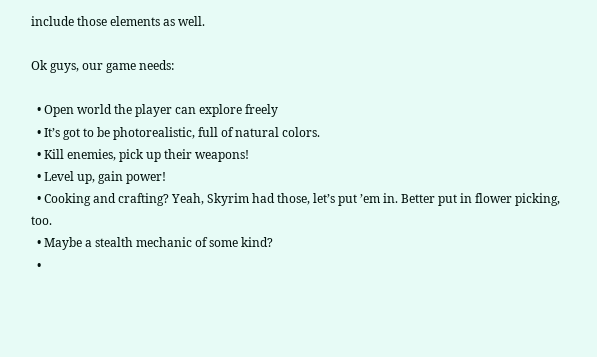include those elements as well.

Ok guys, our game needs:

  • Open world the player can explore freely
  • It’s got to be photorealistic, full of natural colors.
  • Kill enemies, pick up their weapons!
  • Level up, gain power!
  • Cooking and crafting? Yeah, Skyrim had those, let’s put ’em in. Better put in flower picking, too.
  • Maybe a stealth mechanic of some kind?
  •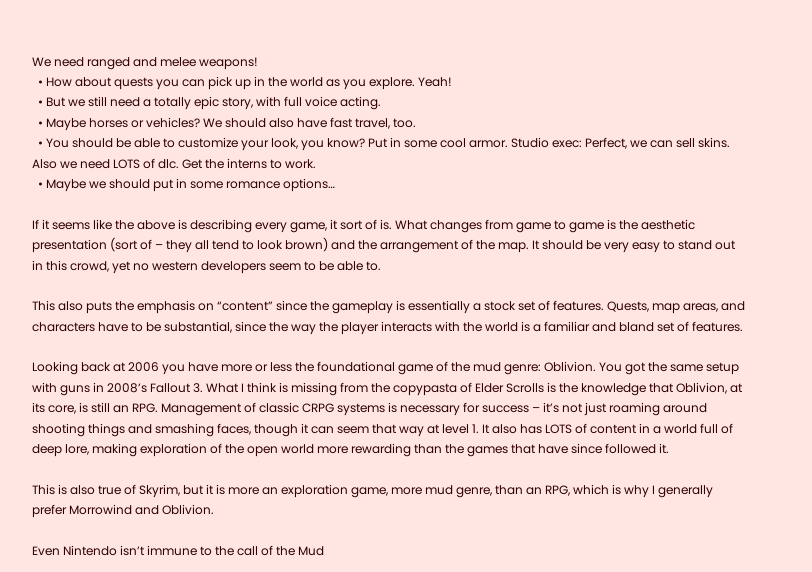We need ranged and melee weapons!
  • How about quests you can pick up in the world as you explore. Yeah!
  • But we still need a totally epic story, with full voice acting.
  • Maybe horses or vehicles? We should also have fast travel, too.
  • You should be able to customize your look, you know? Put in some cool armor. Studio exec: Perfect, we can sell skins. Also we need LOTS of dlc. Get the interns to work.
  • Maybe we should put in some romance options…

If it seems like the above is describing every game, it sort of is. What changes from game to game is the aesthetic presentation (sort of – they all tend to look brown) and the arrangement of the map. It should be very easy to stand out in this crowd, yet no western developers seem to be able to.

This also puts the emphasis on “content” since the gameplay is essentially a stock set of features. Quests, map areas, and characters have to be substantial, since the way the player interacts with the world is a familiar and bland set of features.

Looking back at 2006 you have more or less the foundational game of the mud genre: Oblivion. You got the same setup with guns in 2008’s Fallout 3. What I think is missing from the copypasta of Elder Scrolls is the knowledge that Oblivion, at its core, is still an RPG. Management of classic CRPG systems is necessary for success – it’s not just roaming around shooting things and smashing faces, though it can seem that way at level 1. It also has LOTS of content in a world full of deep lore, making exploration of the open world more rewarding than the games that have since followed it.

This is also true of Skyrim, but it is more an exploration game, more mud genre, than an RPG, which is why I generally prefer Morrowind and Oblivion.

Even Nintendo isn’t immune to the call of the Mud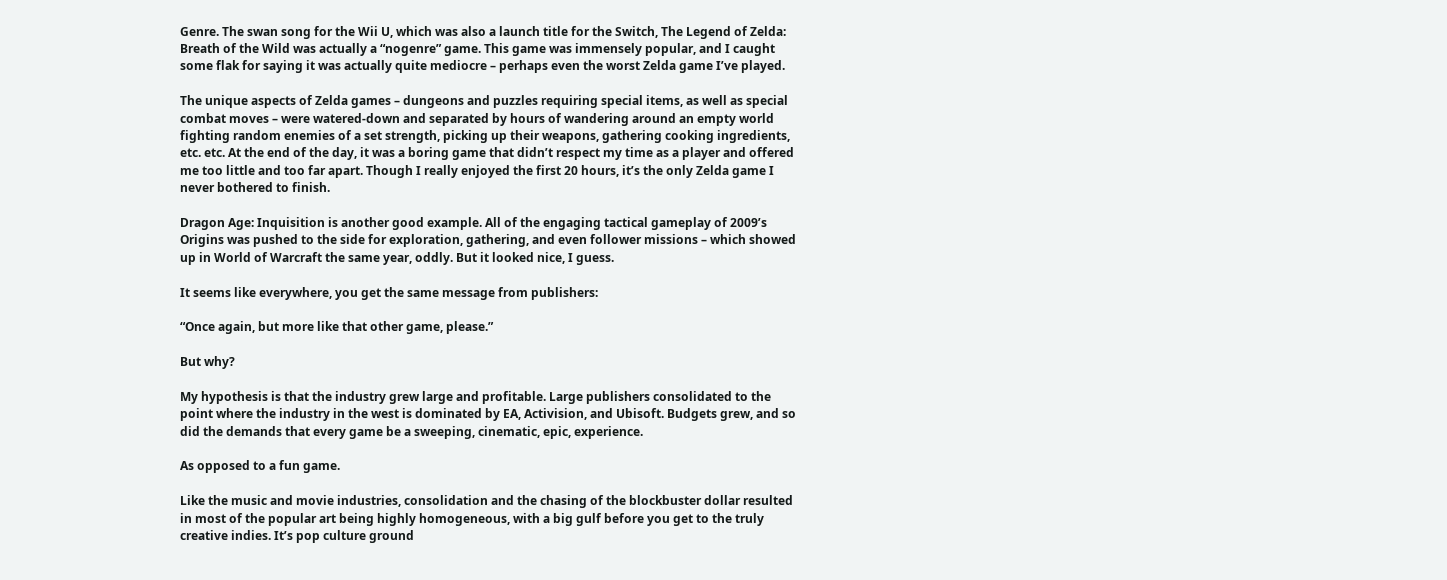Genre. The swan song for the Wii U, which was also a launch title for the Switch, The Legend of Zelda: Breath of the Wild was actually a “nogenre” game. This game was immensely popular, and I caught some flak for saying it was actually quite mediocre – perhaps even the worst Zelda game I’ve played.

The unique aspects of Zelda games – dungeons and puzzles requiring special items, as well as special combat moves – were watered-down and separated by hours of wandering around an empty world fighting random enemies of a set strength, picking up their weapons, gathering cooking ingredients, etc. etc. At the end of the day, it was a boring game that didn’t respect my time as a player and offered me too little and too far apart. Though I really enjoyed the first 20 hours, it’s the only Zelda game I never bothered to finish.

Dragon Age: Inquisition is another good example. All of the engaging tactical gameplay of 2009’s Origins was pushed to the side for exploration, gathering, and even follower missions – which showed up in World of Warcraft the same year, oddly. But it looked nice, I guess.

It seems like everywhere, you get the same message from publishers:

“Once again, but more like that other game, please.”

But why?

My hypothesis is that the industry grew large and profitable. Large publishers consolidated to the point where the industry in the west is dominated by EA, Activision, and Ubisoft. Budgets grew, and so did the demands that every game be a sweeping, cinematic, epic, experience.

As opposed to a fun game.

Like the music and movie industries, consolidation and the chasing of the blockbuster dollar resulted in most of the popular art being highly homogeneous, with a big gulf before you get to the truly creative indies. It’s pop culture ground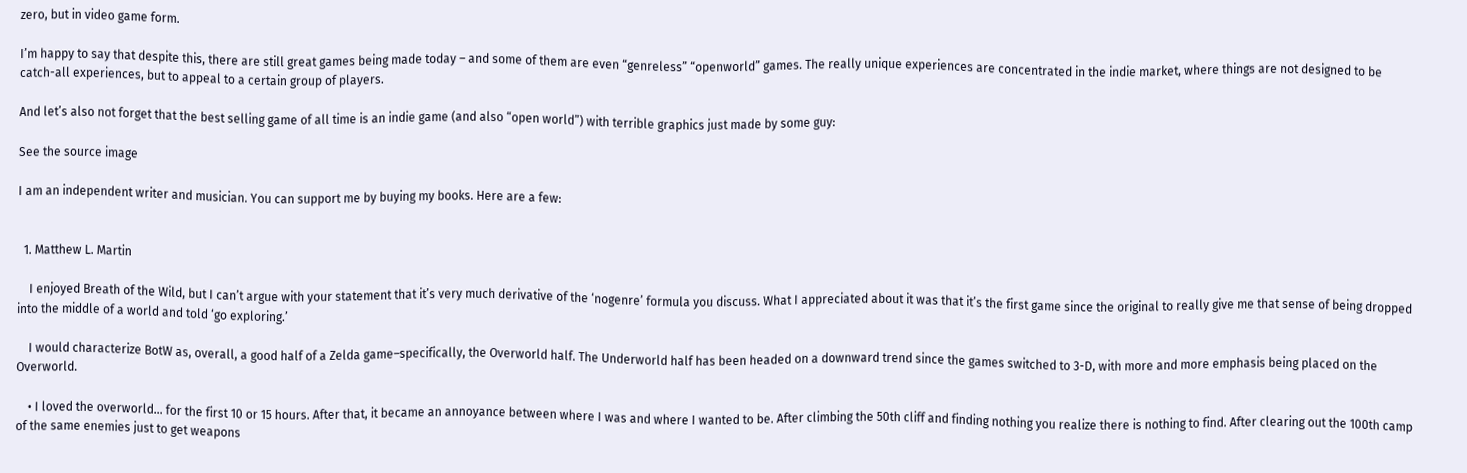zero, but in video game form.

I’m happy to say that despite this, there are still great games being made today – and some of them are even “genreless” “openworld” games. The really unique experiences are concentrated in the indie market, where things are not designed to be catch-all experiences, but to appeal to a certain group of players.

And let’s also not forget that the best selling game of all time is an indie game (and also “open world”) with terrible graphics just made by some guy:

See the source image

I am an independent writer and musician. You can support me by buying my books. Here are a few:


  1. Matthew L. Martin

    I enjoyed Breath of the Wild, but I can’t argue with your statement that it’s very much derivative of the ‘nogenre’ formula you discuss. What I appreciated about it was that it’s the first game since the original to really give me that sense of being dropped into the middle of a world and told ‘go exploring.’

    I would characterize BotW as, overall, a good half of a Zelda game–specifically, the Overworld half. The Underworld half has been headed on a downward trend since the games switched to 3-D, with more and more emphasis being placed on the Overworld.

    • I loved the overworld… for the first 10 or 15 hours. After that, it became an annoyance between where I was and where I wanted to be. After climbing the 50th cliff and finding nothing you realize there is nothing to find. After clearing out the 100th camp of the same enemies just to get weapons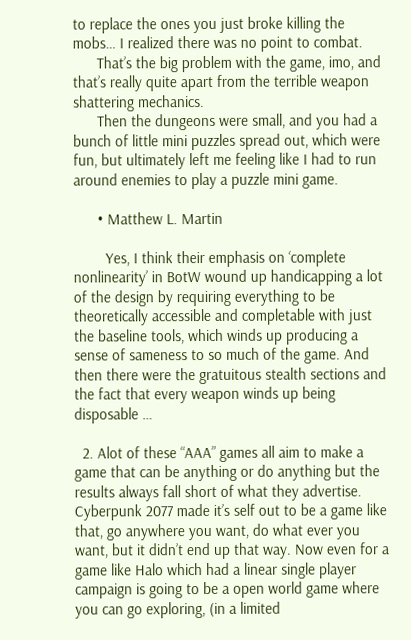to replace the ones you just broke killing the mobs… I realized there was no point to combat.
      That’s the big problem with the game, imo, and that’s really quite apart from the terrible weapon shattering mechanics.
      Then the dungeons were small, and you had a bunch of little mini puzzles spread out, which were fun, but ultimately left me feeling like I had to run around enemies to play a puzzle mini game.

      • Matthew L. Martin

        Yes, I think their emphasis on ‘complete nonlinearity’ in BotW wound up handicapping a lot of the design by requiring everything to be theoretically accessible and completable with just the baseline tools, which winds up producing a sense of sameness to so much of the game. And then there were the gratuitous stealth sections and the fact that every weapon winds up being disposable …

  2. Alot of these “AAA” games all aim to make a game that can be anything or do anything but the results always fall short of what they advertise. Cyberpunk 2077 made it’s self out to be a game like that, go anywhere you want, do what ever you want, but it didn’t end up that way. Now even for a game like Halo which had a linear single player campaign is going to be a open world game where you can go exploring, (in a limited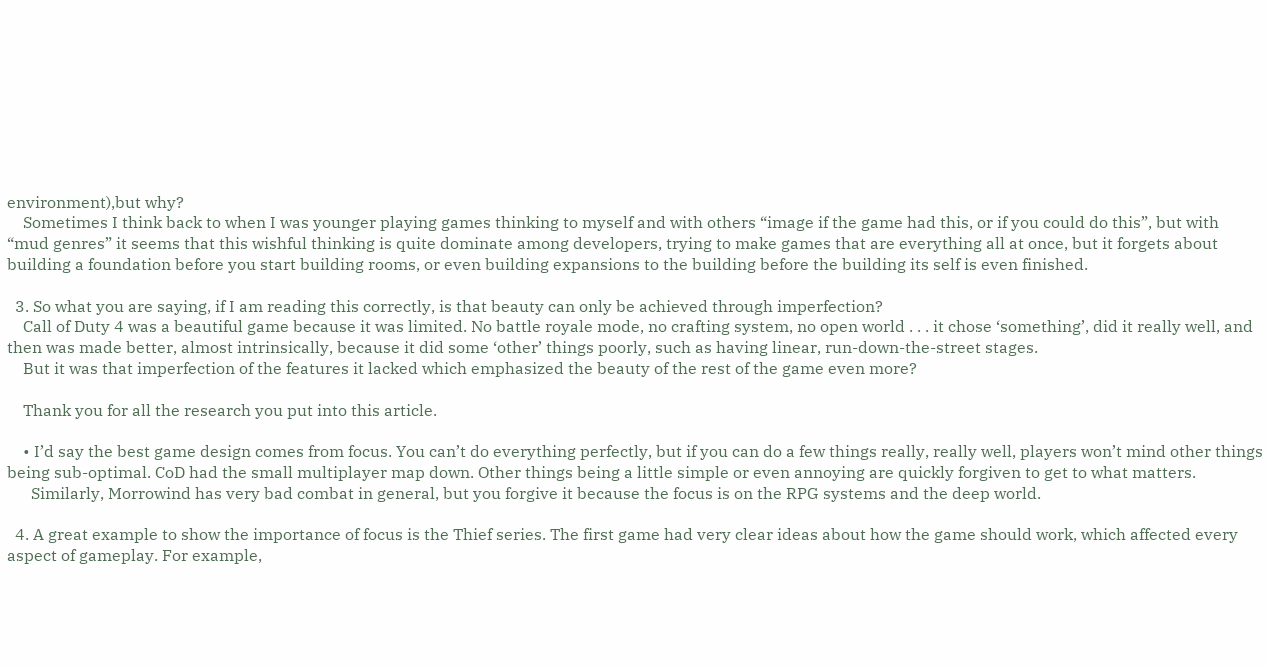environment),but why?
    Sometimes I think back to when I was younger playing games thinking to myself and with others “image if the game had this, or if you could do this”, but with “mud genres” it seems that this wishful thinking is quite dominate among developers, trying to make games that are everything all at once, but it forgets about building a foundation before you start building rooms, or even building expansions to the building before the building its self is even finished.

  3. So what you are saying, if I am reading this correctly, is that beauty can only be achieved through imperfection?
    Call of Duty 4 was a beautiful game because it was limited. No battle royale mode, no crafting system, no open world . . . it chose ‘something’, did it really well, and then was made better, almost intrinsically, because it did some ‘other’ things poorly, such as having linear, run-down-the-street stages.
    But it was that imperfection of the features it lacked which emphasized the beauty of the rest of the game even more?

    Thank you for all the research you put into this article.

    • I’d say the best game design comes from focus. You can’t do everything perfectly, but if you can do a few things really, really well, players won’t mind other things being sub-optimal. CoD had the small multiplayer map down. Other things being a little simple or even annoying are quickly forgiven to get to what matters.
      Similarly, Morrowind has very bad combat in general, but you forgive it because the focus is on the RPG systems and the deep world.

  4. A great example to show the importance of focus is the Thief series. The first game had very clear ideas about how the game should work, which affected every aspect of gameplay. For example,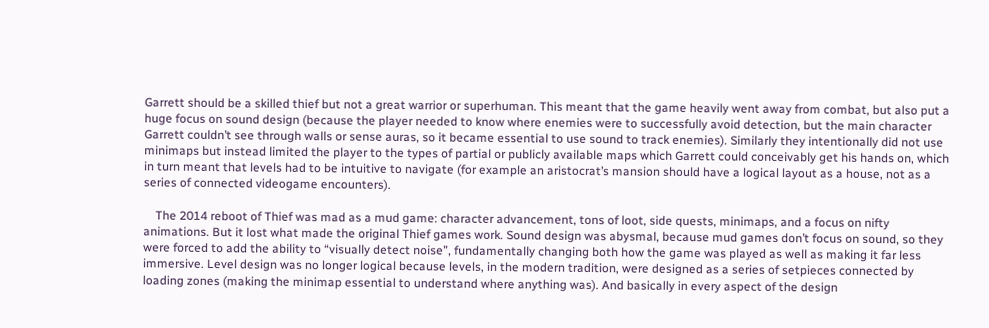Garrett should be a skilled thief but not a great warrior or superhuman. This meant that the game heavily went away from combat, but also put a huge focus on sound design (because the player needed to know where enemies were to successfully avoid detection, but the main character Garrett couldn’t see through walls or sense auras, so it became essential to use sound to track enemies). Similarly they intentionally did not use minimaps but instead limited the player to the types of partial or publicly available maps which Garrett could conceivably get his hands on, which in turn meant that levels had to be intuitive to navigate (for example an aristocrat’s mansion should have a logical layout as a house, not as a series of connected videogame encounters).

    The 2014 reboot of Thief was mad as a mud game: character advancement, tons of loot, side quests, minimaps, and a focus on nifty animations. But it lost what made the original Thief games work. Sound design was abysmal, because mud games don’t focus on sound, so they were forced to add the ability to “visually detect noise”, fundamentally changing both how the game was played as well as making it far less immersive. Level design was no longer logical because levels, in the modern tradition, were designed as a series of setpieces connected by loading zones (making the minimap essential to understand where anything was). And basically in every aspect of the design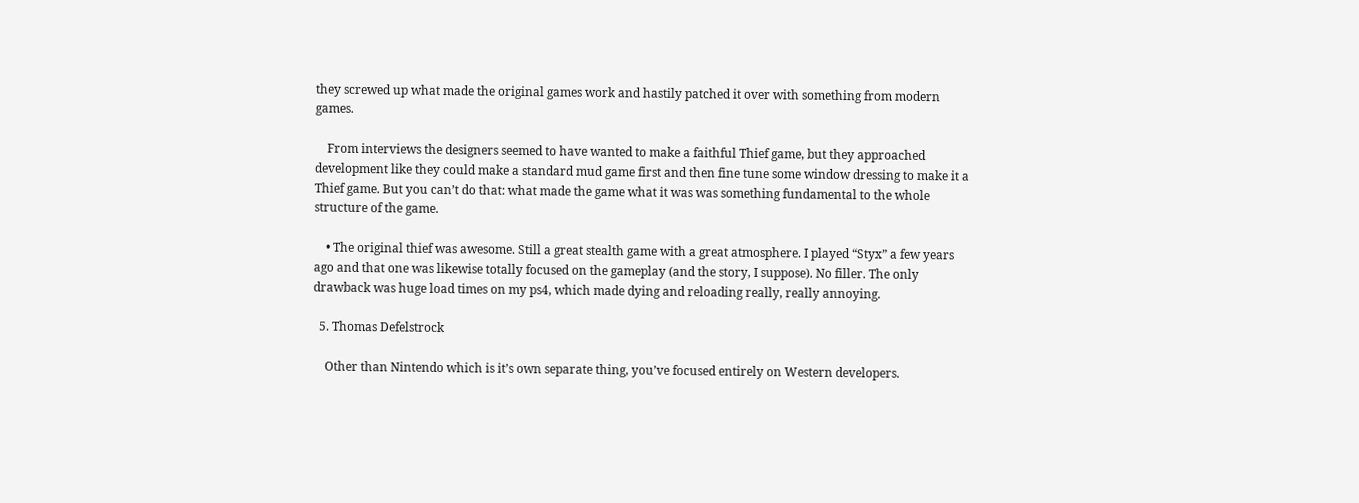they screwed up what made the original games work and hastily patched it over with something from modern games.

    From interviews the designers seemed to have wanted to make a faithful Thief game, but they approached development like they could make a standard mud game first and then fine tune some window dressing to make it a Thief game. But you can’t do that: what made the game what it was was something fundamental to the whole structure of the game.

    • The original thief was awesome. Still a great stealth game with a great atmosphere. I played “Styx” a few years ago and that one was likewise totally focused on the gameplay (and the story, I suppose). No filler. The only drawback was huge load times on my ps4, which made dying and reloading really, really annoying.

  5. Thomas Defelstrock

    Other than Nintendo which is it’s own separate thing, you’ve focused entirely on Western developers.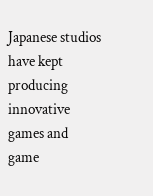Japanese studios have kept producing innovative games and game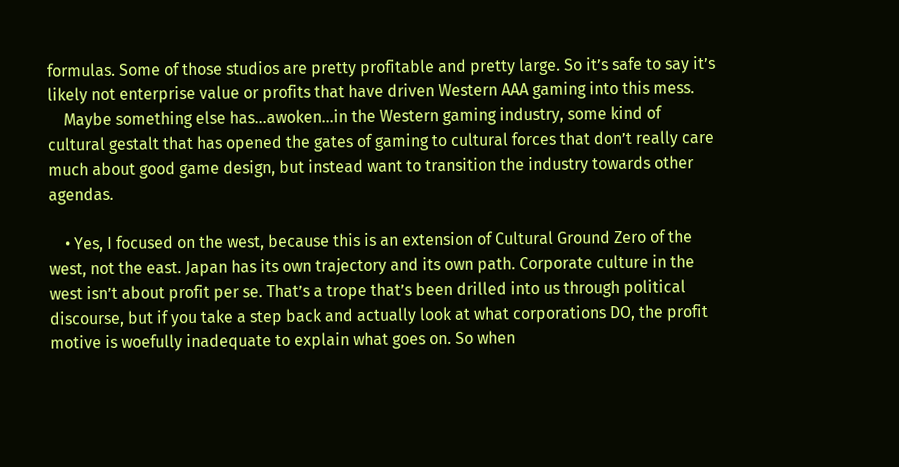formulas. Some of those studios are pretty profitable and pretty large. So it’s safe to say it’s likely not enterprise value or profits that have driven Western AAA gaming into this mess.
    Maybe something else has…awoken…in the Western gaming industry, some kind of cultural gestalt that has opened the gates of gaming to cultural forces that don’t really care much about good game design, but instead want to transition the industry towards other agendas.

    • Yes, I focused on the west, because this is an extension of Cultural Ground Zero of the west, not the east. Japan has its own trajectory and its own path. Corporate culture in the west isn’t about profit per se. That’s a trope that’s been drilled into us through political discourse, but if you take a step back and actually look at what corporations DO, the profit motive is woefully inadequate to explain what goes on. So when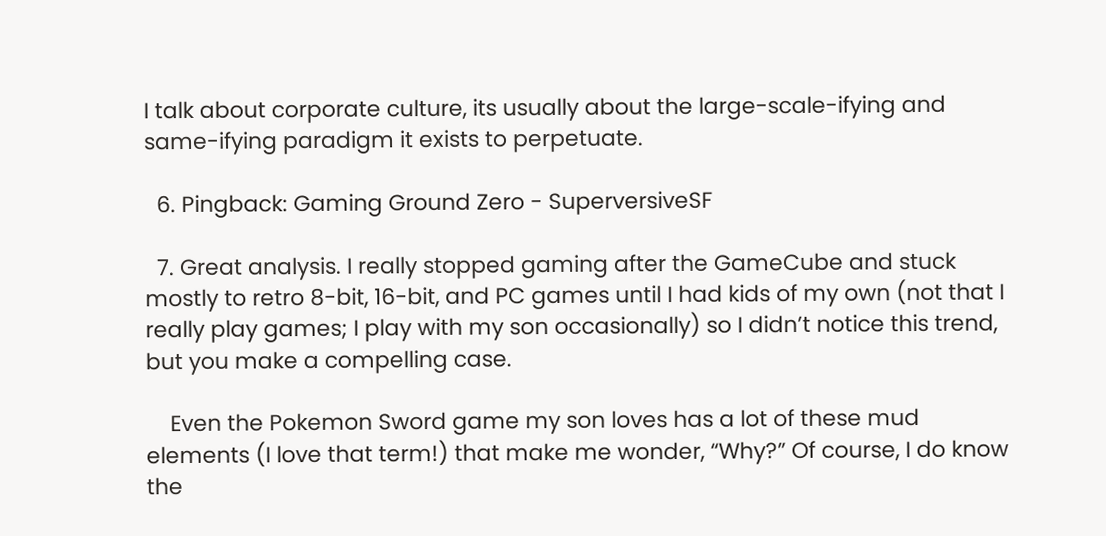I talk about corporate culture, its usually about the large-scale-ifying and same-ifying paradigm it exists to perpetuate.

  6. Pingback: Gaming Ground Zero - SuperversiveSF

  7. Great analysis. I really stopped gaming after the GameCube and stuck mostly to retro 8-bit, 16-bit, and PC games until I had kids of my own (not that I really play games; I play with my son occasionally) so I didn’t notice this trend, but you make a compelling case.

    Even the Pokemon Sword game my son loves has a lot of these mud elements (I love that term!) that make me wonder, “Why?” Of course, I do know the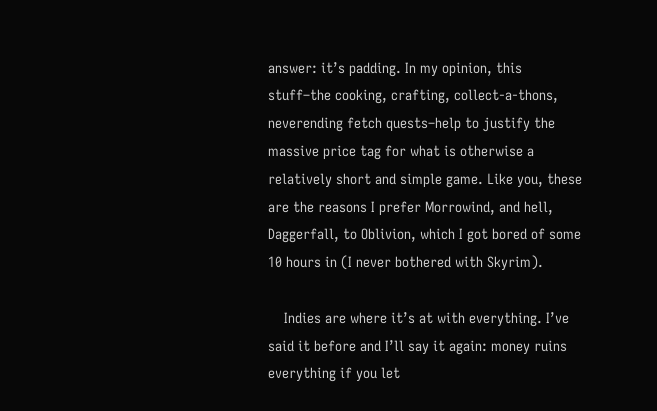answer: it’s padding. In my opinion, this stuff–the cooking, crafting, collect-a-thons, neverending fetch quests–help to justify the massive price tag for what is otherwise a relatively short and simple game. Like you, these are the reasons I prefer Morrowind, and hell, Daggerfall, to Oblivion, which I got bored of some 10 hours in (I never bothered with Skyrim).

    Indies are where it’s at with everything. I’ve said it before and I’ll say it again: money ruins everything if you let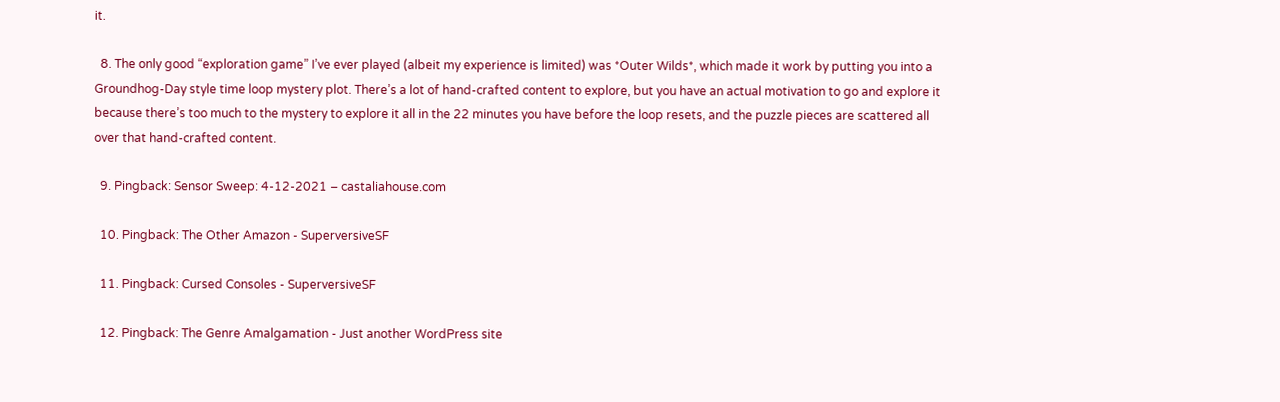it.

  8. The only good “exploration game” I’ve ever played (albeit my experience is limited) was *Outer Wilds*, which made it work by putting you into a Groundhog-Day style time loop mystery plot. There’s a lot of hand-crafted content to explore, but you have an actual motivation to go and explore it because there’s too much to the mystery to explore it all in the 22 minutes you have before the loop resets, and the puzzle pieces are scattered all over that hand-crafted content.

  9. Pingback: Sensor Sweep: 4-12-2021 – castaliahouse.com

  10. Pingback: The Other Amazon - SuperversiveSF

  11. Pingback: Cursed Consoles - SuperversiveSF

  12. Pingback: The Genre Amalgamation - Just another WordPress site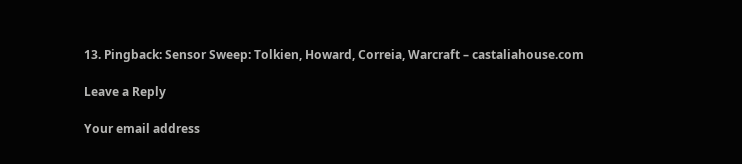13. Pingback: Sensor Sweep: Tolkien, Howard, Correia, Warcraft – castaliahouse.com

Leave a Reply

Your email address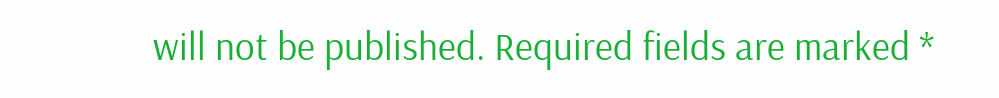will not be published. Required fields are marked *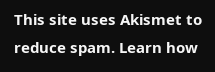This site uses Akismet to reduce spam. Learn how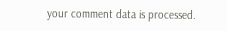your comment data is processed.